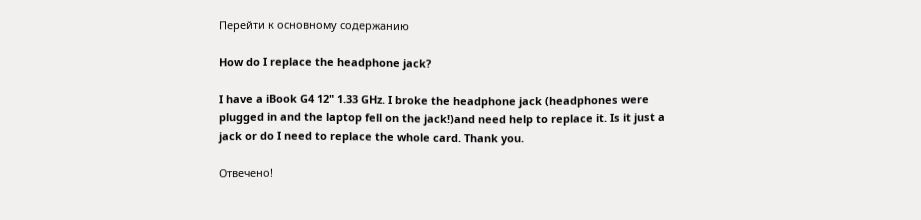Перейти к основному содержанию

How do I replace the headphone jack?

I have a iBook G4 12" 1.33 GHz. I broke the headphone jack (headphones were plugged in and the laptop fell on the jack!)and need help to replace it. Is it just a jack or do I need to replace the whole card. Thank you.

Отвечено!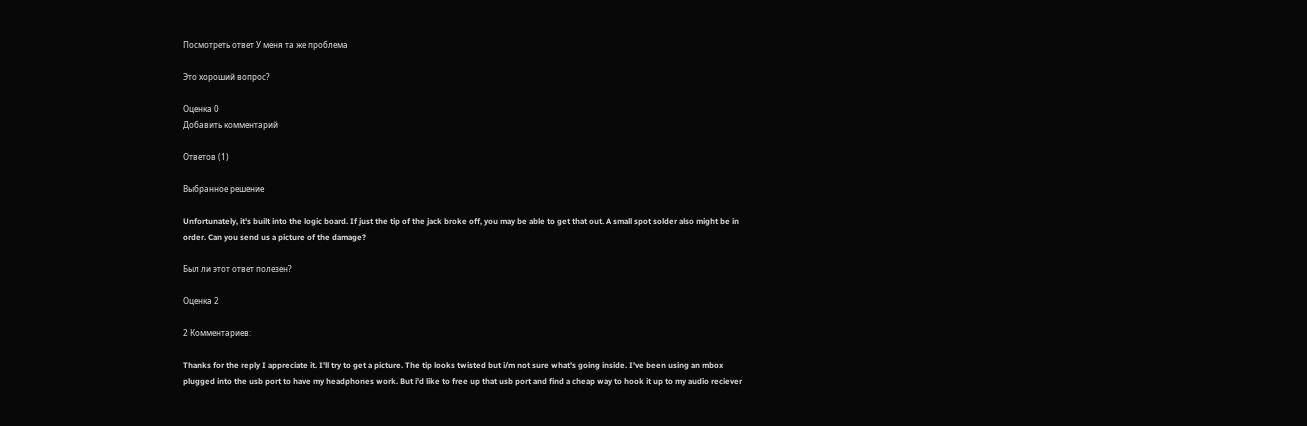Посмотреть ответ У меня та же проблема

Это хороший вопрос?

Оценка 0
Добавить комментарий

Ответов (1)

Выбранное решение

Unfortunately, it's built into the logic board. If just the tip of the jack broke off, you may be able to get that out. A small spot solder also might be in order. Can you send us a picture of the damage?

Был ли этот ответ полезен?

Оценка 2

2 Комментариев:

Thanks for the reply I appreciate it. I'll try to get a picture. The tip looks twisted but i/m not sure what's going inside. I've been using an mbox plugged into the usb port to have my headphones work. But i'd like to free up that usb port and find a cheap way to hook it up to my audio reciever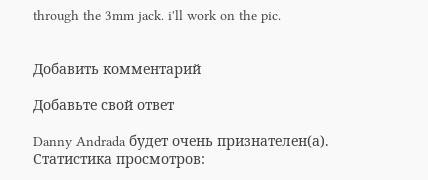through the 3mm jack. i'll work on the pic.


Добавить комментарий

Добавьте свой ответ

Danny Andrada будет очень признателен(а).
Статистика просмотров: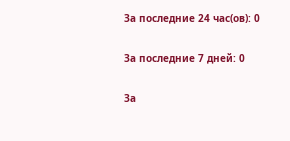За последние 24 час(ов): 0

За последние 7 дней: 0

За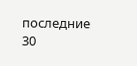последние 30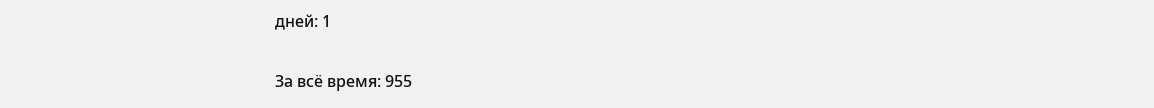дней: 1

За всё время: 955